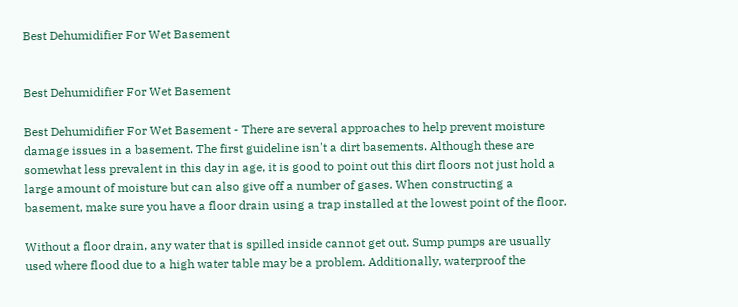Best Dehumidifier For Wet Basement


Best Dehumidifier For Wet Basement

Best Dehumidifier For Wet Basement - There are several approaches to help prevent moisture damage issues in a basement. The first guideline isn't a dirt basements. Although these are somewhat less prevalent in this day in age, it is good to point out this dirt floors not just hold a large amount of moisture but can also give off a number of gases. When constructing a basement, make sure you have a floor drain using a trap installed at the lowest point of the floor.

Without a floor drain, any water that is spilled inside cannot get out. Sump pumps are usually used where flood due to a high water table may be a problem. Additionally, waterproof the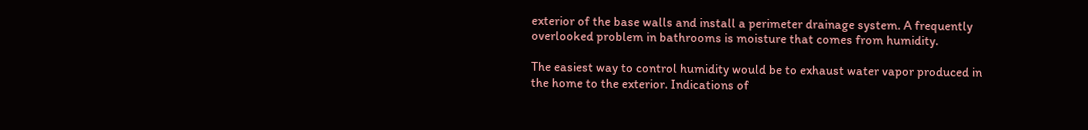exterior of the base walls and install a perimeter drainage system. A frequently overlooked problem in bathrooms is moisture that comes from humidity.

The easiest way to control humidity would be to exhaust water vapor produced in the home to the exterior. Indications of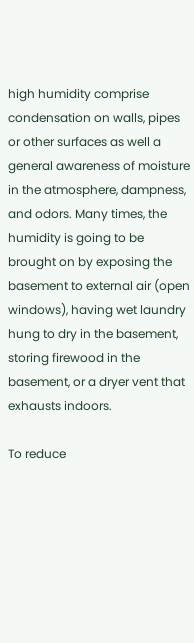high humidity comprise condensation on walls, pipes or other surfaces as well a general awareness of moisture in the atmosphere, dampness, and odors. Many times, the humidity is going to be brought on by exposing the basement to external air (open windows), having wet laundry hung to dry in the basement, storing firewood in the basement, or a dryer vent that exhausts indoors.

To reduce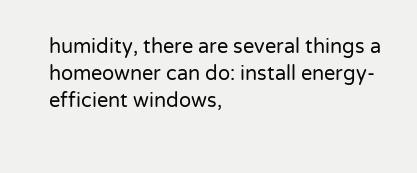humidity, there are several things a homeowner can do: install energy-efficient windows,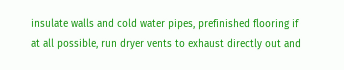insulate walls and cold water pipes, prefinished flooring if at all possible, run dryer vents to exhaust directly out and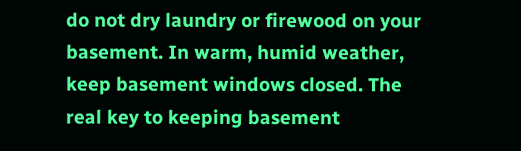do not dry laundry or firewood on your basement. In warm, humid weather, keep basement windows closed. The real key to keeping basement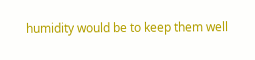humidity would be to keep them well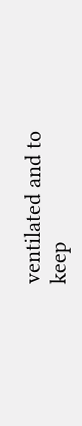ventilated and to keep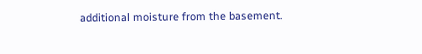additional moisture from the basement.